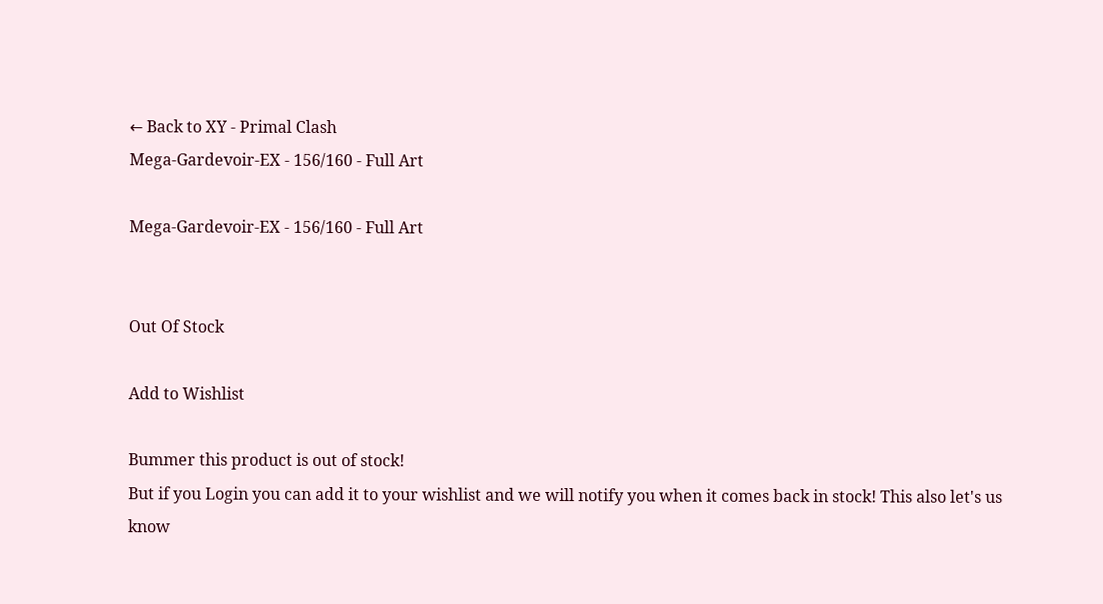← Back to XY - Primal Clash
Mega-Gardevoir-EX - 156/160 - Full Art

Mega-Gardevoir-EX - 156/160 - Full Art


Out Of Stock

Add to Wishlist

Bummer this product is out of stock!
But if you Login you can add it to your wishlist and we will notify you when it comes back in stock! This also let's us know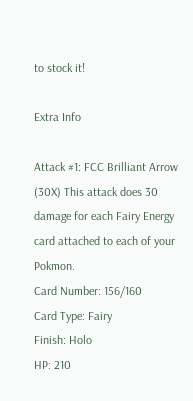to stock it!

Extra Info

Attack #1: FCC Brilliant Arrow (30X) This attack does 30 damage for each Fairy Energy card attached to each of your Pokmon.
Card Number: 156/160
Card Type: Fairy
Finish: Holo
HP: 210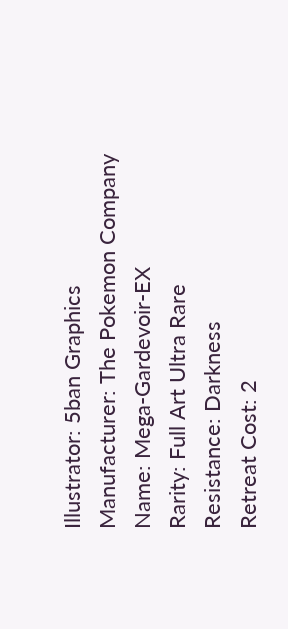Illustrator: 5ban Graphics
Manufacturer: The Pokemon Company
Name: Mega-Gardevoir-EX
Rarity: Full Art Ultra Rare
Resistance: Darkness
Retreat Cost: 2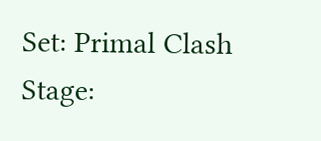Set: Primal Clash
Stage: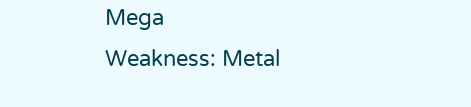Mega
Weakness: Metal